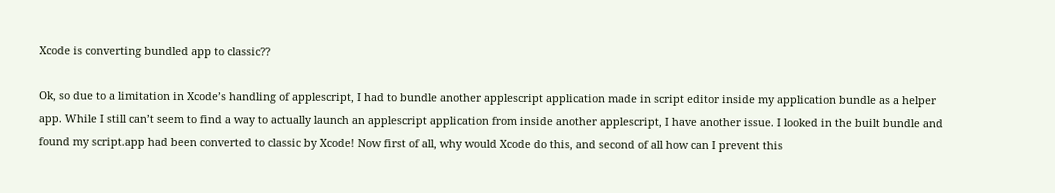Xcode is converting bundled app to classic??

Ok, so due to a limitation in Xcode’s handling of applescript, I had to bundle another applescript application made in script editor inside my application bundle as a helper app. While I still can’t seem to find a way to actually launch an applescript application from inside another applescript, I have another issue. I looked in the built bundle and found my script.app had been converted to classic by Xcode! Now first of all, why would Xcode do this, and second of all how can I prevent this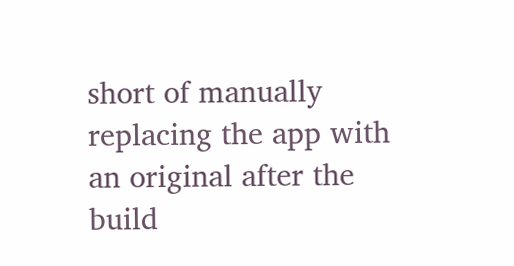short of manually replacing the app with an original after the build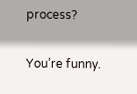process?

You’re funny.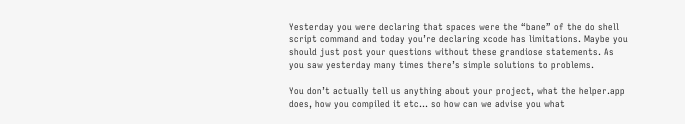Yesterday you were declaring that spaces were the “bane” of the do shell script command and today you’re declaring xcode has limitations. Maybe you should just post your questions without these grandiose statements. As you saw yesterday many times there’s simple solutions to problems.

You don’t actually tell us anything about your project, what the helper.app does, how you compiled it etc… so how can we advise you what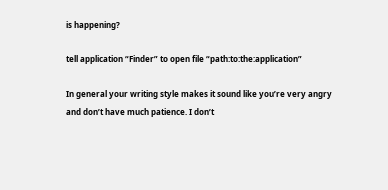is happening?

tell application “Finder” to open file “path:to:the:application”

In general your writing style makes it sound like you’re very angry and don’t have much patience. I don’t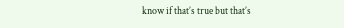know if that’s true but that’s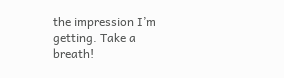the impression I’m getting. Take a breath!